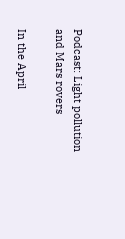Podcast: Light pollution and Mars rovers

In the April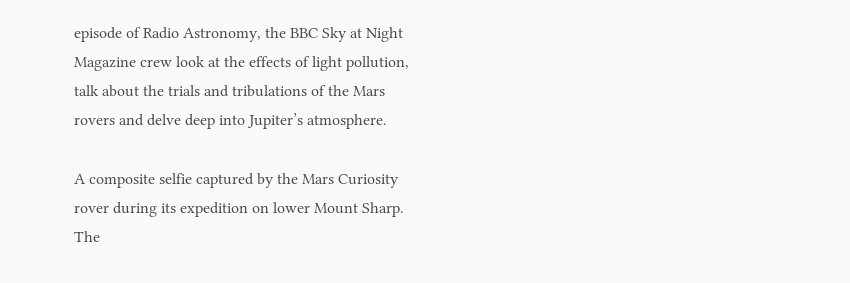episode of Radio Astronomy, the BBC Sky at Night Magazine crew look at the effects of light pollution, talk about the trials and tribulations of the Mars rovers and delve deep into Jupiter’s atmosphere.

A composite selfie captured by the Mars Curiosity rover during its expedition on lower Mount Sharp. The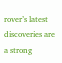rover’s latest discoveries are a strong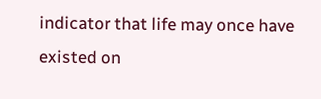indicator that life may once have existed on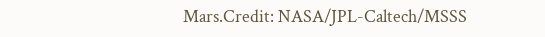Mars.Credit: NASA/JPL-Caltech/MSSS